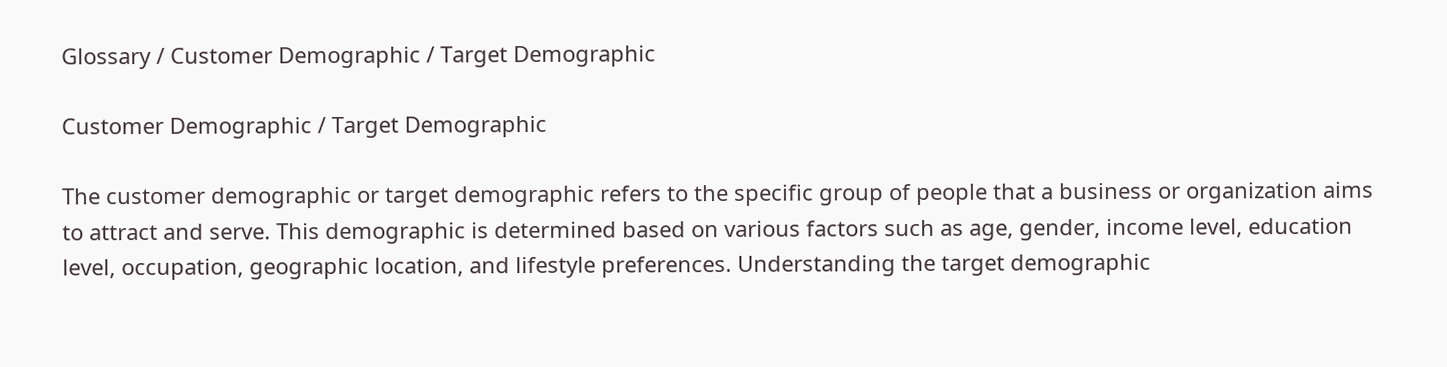Glossary / Customer Demographic / Target Demographic

Customer Demographic / Target Demographic

The customer demographic or target demographic refers to the specific group of people that a business or organization aims to attract and serve. This demographic is determined based on various factors such as age, gender, income level, education level, occupation, geographic location, and lifestyle preferences. Understanding the target demographic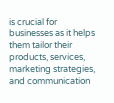is crucial for businesses as it helps them tailor their products, services, marketing strategies, and communication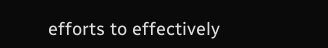efforts to effectively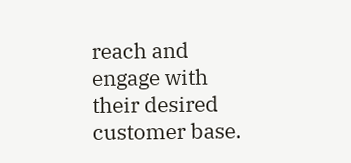reach and engage with their desired customer base.